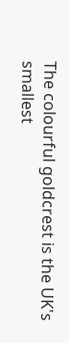The colourful goldcrest is the UK's smallest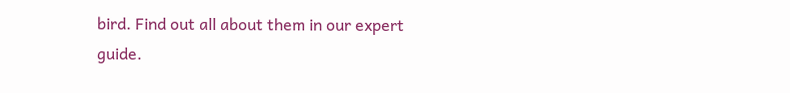bird. Find out all about them in our expert guide.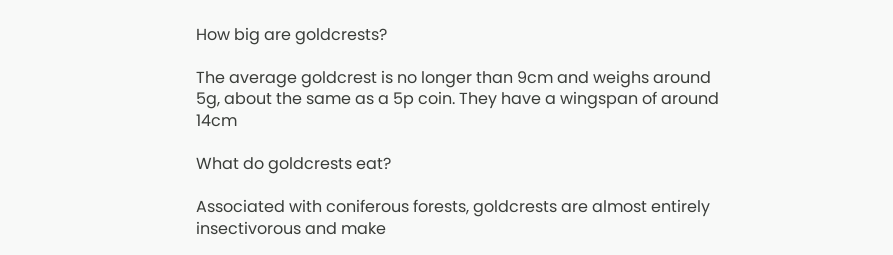How big are goldcrests?

The average goldcrest is no longer than 9cm and weighs around 5g, about the same as a 5p coin. They have a wingspan of around 14cm

What do goldcrests eat?

Associated with coniferous forests, goldcrests are almost entirely insectivorous and make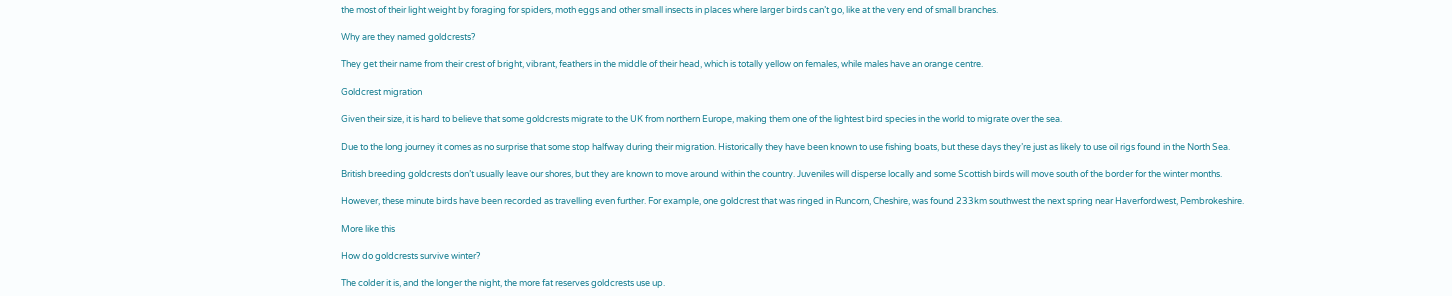the most of their light weight by foraging for spiders, moth eggs and other small insects in places where larger birds can’t go, like at the very end of small branches.

Why are they named goldcrests?

They get their name from their crest of bright, vibrant, feathers in the middle of their head, which is totally yellow on females, while males have an orange centre.

Goldcrest migration

Given their size, it is hard to believe that some goldcrests migrate to the UK from northern Europe, making them one of the lightest bird species in the world to migrate over the sea.

Due to the long journey it comes as no surprise that some stop halfway during their migration. Historically they have been known to use fishing boats, but these days they’re just as likely to use oil rigs found in the North Sea.

British breeding goldcrests don’t usually leave our shores, but they are known to move around within the country. Juveniles will disperse locally and some Scottish birds will move south of the border for the winter months.

However, these minute birds have been recorded as travelling even further. For example, one goldcrest that was ringed in Runcorn, Cheshire, was found 233km southwest the next spring near Haverfordwest, Pembrokeshire.

More like this

How do goldcrests survive winter?

The colder it is, and the longer the night, the more fat reserves goldcrests use up.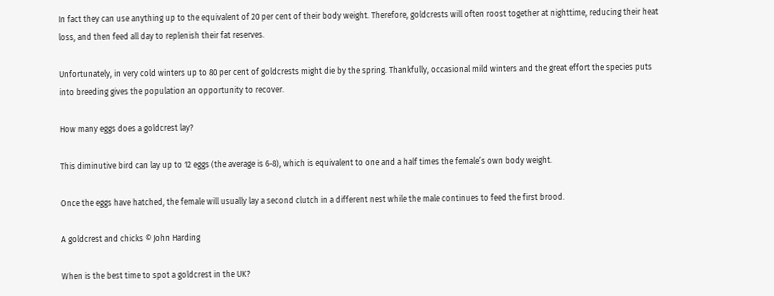In fact they can use anything up to the equivalent of 20 per cent of their body weight. Therefore, goldcrests will often roost together at nighttime, reducing their heat loss, and then feed all day to replenish their fat reserves.

Unfortunately, in very cold winters up to 80 per cent of goldcrests might die by the spring. Thankfully, occasional mild winters and the great effort the species puts into breeding gives the population an opportunity to recover.

How many eggs does a goldcrest lay?

This diminutive bird can lay up to 12 eggs (the average is 6-8), which is equivalent to one and a half times the female’s own body weight.

Once the eggs have hatched, the female will usually lay a second clutch in a different nest while the male continues to feed the first brood.

A goldcrest and chicks © John Harding

When is the best time to spot a goldcrest in the UK?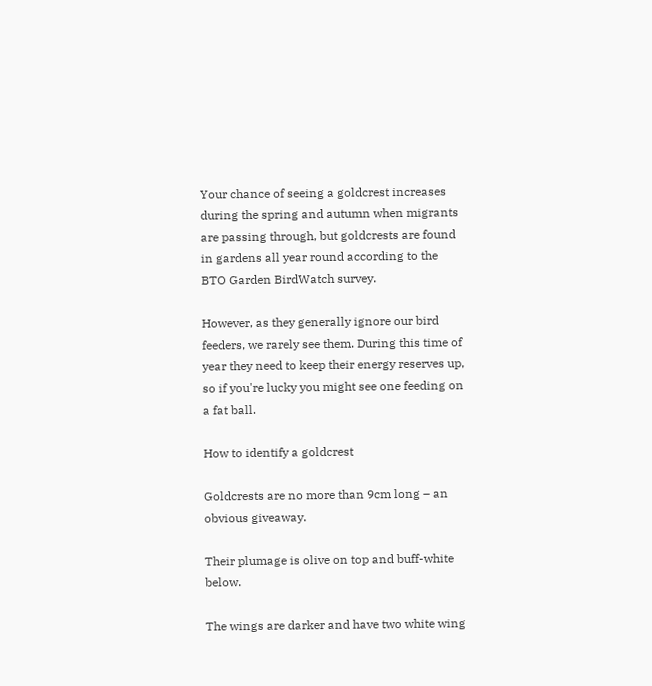Your chance of seeing a goldcrest increases during the spring and autumn when migrants are passing through, but goldcrests are found in gardens all year round according to the BTO Garden BirdWatch survey.

However, as they generally ignore our bird feeders, we rarely see them. During this time of year they need to keep their energy reserves up, so if you're lucky you might see one feeding on a fat ball.

How to identify a goldcrest

Goldcrests are no more than 9cm long – an obvious giveaway.

Their plumage is olive on top and buff-white below.

The wings are darker and have two white wing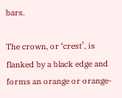bars.

The crown, or ‘crest’, is flanked by a black edge and forms an orange or orange-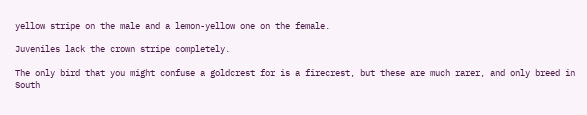yellow stripe on the male and a lemon-yellow one on the female.

Juveniles lack the crown stripe completely.

The only bird that you might confuse a goldcrest for is a firecrest, but these are much rarer, and only breed in South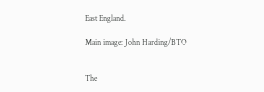East England.

Main image: John Harding/BTO


The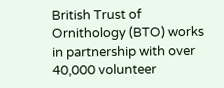British Trust of Ornithology (BTO) works in partnership with over 40,000 volunteer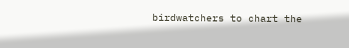birdwatchers to chart the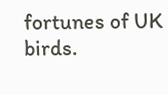fortunes of UK birds.